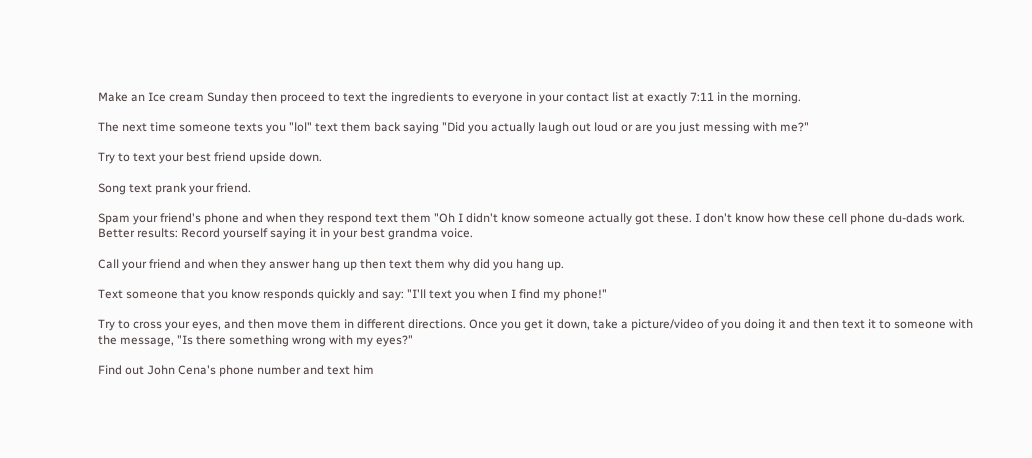Make an Ice cream Sunday then proceed to text the ingredients to everyone in your contact list at exactly 7:11 in the morning.

The next time someone texts you "lol" text them back saying "Did you actually laugh out loud or are you just messing with me?"

Try to text your best friend upside down.

Song text prank your friend.

Spam your friend's phone and when they respond text them "Oh I didn't know someone actually got these. I don't know how these cell phone du-dads work. Better results: Record yourself saying it in your best grandma voice.

Call your friend and when they answer hang up then text them why did you hang up.

Text someone that you know responds quickly and say: "I'll text you when I find my phone!"

Try to cross your eyes, and then move them in different directions. Once you get it down, take a picture/video of you doing it and then text it to someone with the message, "Is there something wrong with my eyes?"

Find out John Cena's phone number and text him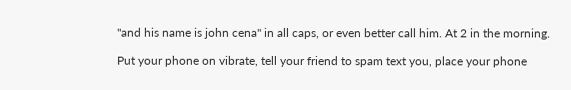"and his name is john cena" in all caps, or even better call him. At 2 in the morning.

Put your phone on vibrate, tell your friend to spam text you, place your phone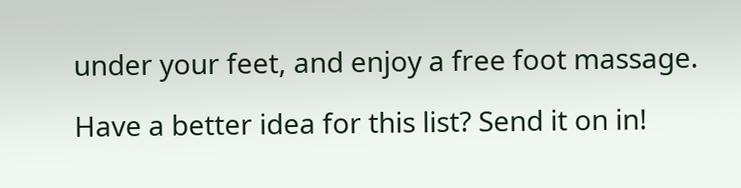under your feet, and enjoy a free foot massage.

Have a better idea for this list? Send it on in!